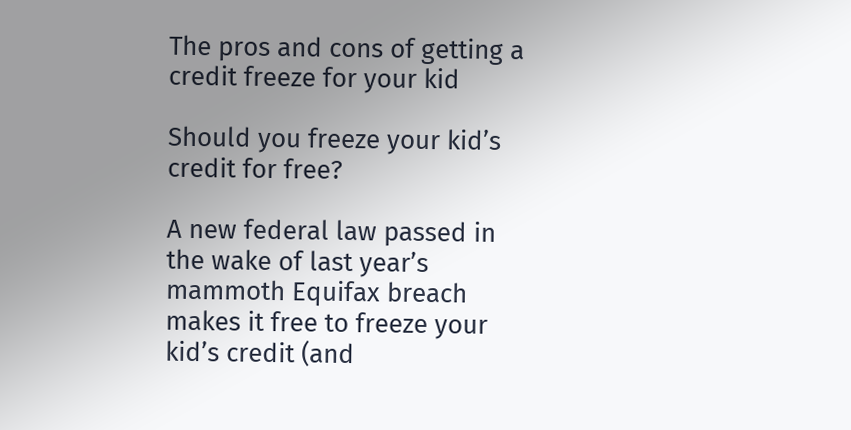The pros and cons of getting a credit freeze for your kid

Should you freeze your kid’s credit for free?

A new federal law passed in the wake of last year’s mammoth Equifax breach makes it free to freeze your kid’s credit (and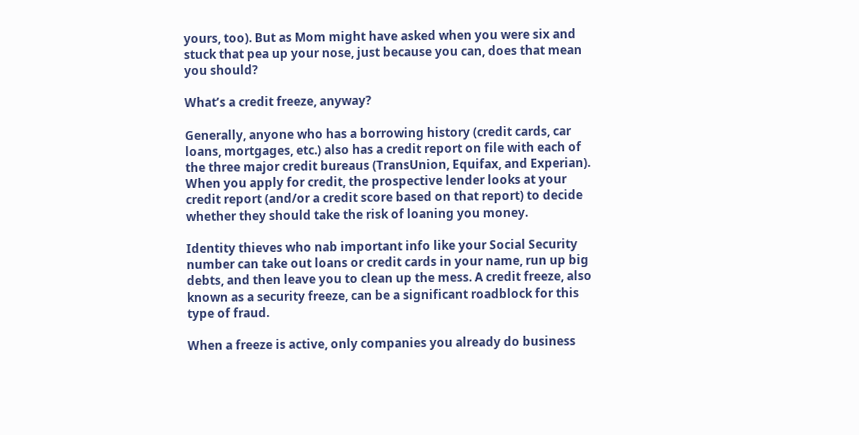yours, too). But as Mom might have asked when you were six and stuck that pea up your nose, just because you can, does that mean you should?

What’s a credit freeze, anyway?

Generally, anyone who has a borrowing history (credit cards, car loans, mortgages, etc.) also has a credit report on file with each of the three major credit bureaus (TransUnion, Equifax, and Experian). When you apply for credit, the prospective lender looks at your credit report (and/or a credit score based on that report) to decide whether they should take the risk of loaning you money.

Identity thieves who nab important info like your Social Security number can take out loans or credit cards in your name, run up big debts, and then leave you to clean up the mess. A credit freeze, also known as a security freeze, can be a significant roadblock for this type of fraud.

When a freeze is active, only companies you already do business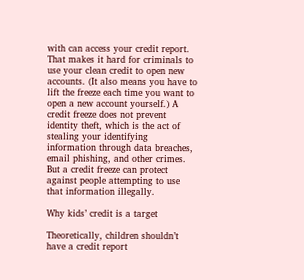with can access your credit report. That makes it hard for criminals to use your clean credit to open new accounts. (It also means you have to lift the freeze each time you want to open a new account yourself.) A credit freeze does not prevent identity theft, which is the act of stealing your identifying information through data breaches, email phishing, and other crimes. But a credit freeze can protect against people attempting to use that information illegally.

Why kids’ credit is a target

Theoretically, children shouldn’t have a credit report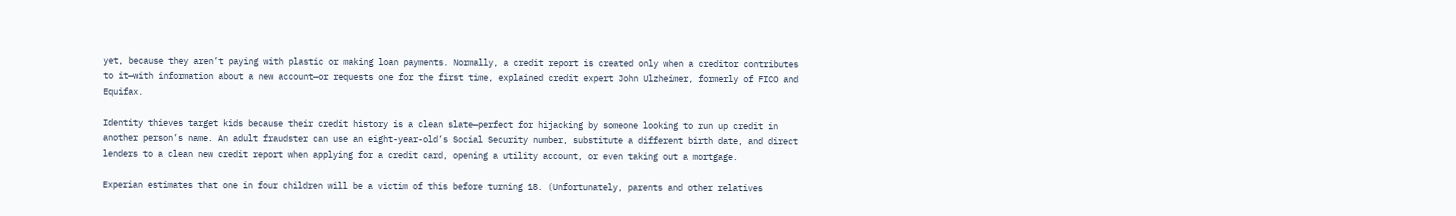yet, because they aren’t paying with plastic or making loan payments. Normally, a credit report is created only when a creditor contributes to it—with information about a new account—or requests one for the first time, explained credit expert John Ulzheimer, formerly of FICO and Equifax.

Identity thieves target kids because their credit history is a clean slate—perfect for hijacking by someone looking to run up credit in another person’s name. An adult fraudster can use an eight-year-old’s Social Security number, substitute a different birth date, and direct lenders to a clean new credit report when applying for a credit card, opening a utility account, or even taking out a mortgage.

Experian estimates that one in four children will be a victim of this before turning 18. (Unfortunately, parents and other relatives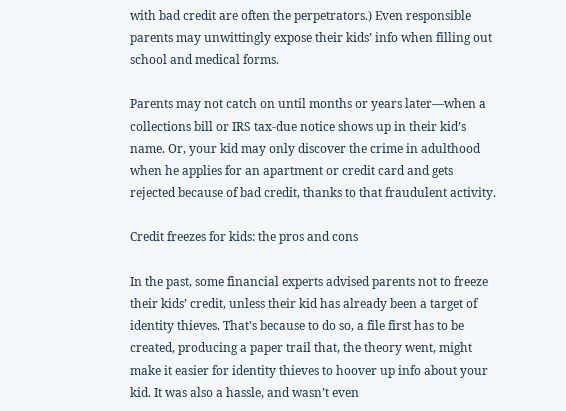with bad credit are often the perpetrators.) Even responsible parents may unwittingly expose their kids’ info when filling out school and medical forms.

Parents may not catch on until months or years later—when a collections bill or IRS tax-due notice shows up in their kid’s name. Or, your kid may only discover the crime in adulthood when he applies for an apartment or credit card and gets rejected because of bad credit, thanks to that fraudulent activity.

Credit freezes for kids: the pros and cons

In the past, some financial experts advised parents not to freeze their kids’ credit, unless their kid has already been a target of identity thieves. That’s because to do so, a file first has to be created, producing a paper trail that, the theory went, might make it easier for identity thieves to hoover up info about your kid. It was also a hassle, and wasn’t even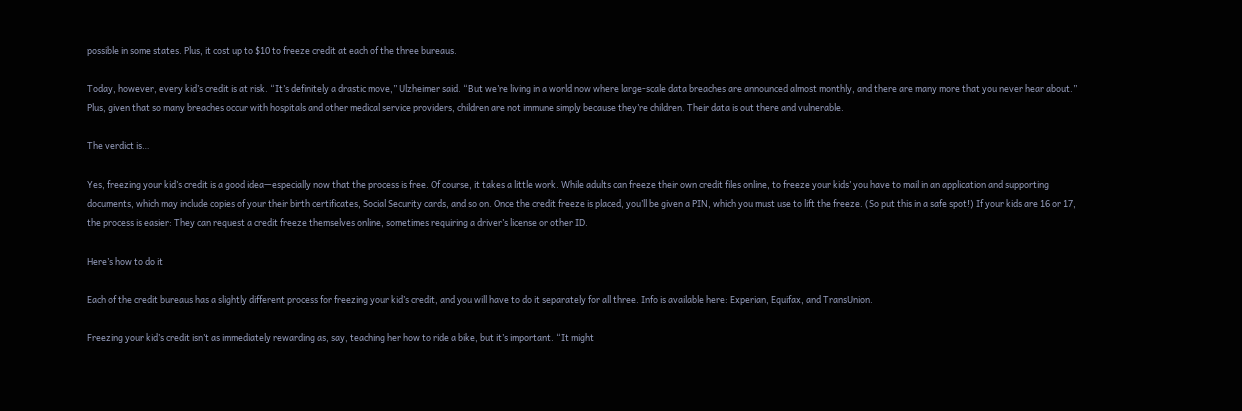possible in some states. Plus, it cost up to $10 to freeze credit at each of the three bureaus.

Today, however, every kid’s credit is at risk. “It’s definitely a drastic move,” Ulzheimer said. “But we’re living in a world now where large-scale data breaches are announced almost monthly, and there are many more that you never hear about.” Plus, given that so many breaches occur with hospitals and other medical service providers, children are not immune simply because they’re children. Their data is out there and vulnerable.

The verdict is…

Yes, freezing your kid’s credit is a good idea—especially now that the process is free. Of course, it takes a little work. While adults can freeze their own credit files online, to freeze your kids’ you have to mail in an application and supporting documents, which may include copies of your their birth certificates, Social Security cards, and so on. Once the credit freeze is placed, you’ll be given a PIN, which you must use to lift the freeze. (So put this in a safe spot!) If your kids are 16 or 17, the process is easier: They can request a credit freeze themselves online, sometimes requiring a driver’s license or other ID.

Here’s how to do it

Each of the credit bureaus has a slightly different process for freezing your kid’s credit, and you will have to do it separately for all three. Info is available here: Experian, Equifax, and TransUnion.

Freezing your kid’s credit isn’t as immediately rewarding as, say, teaching her how to ride a bike, but it’s important. “It might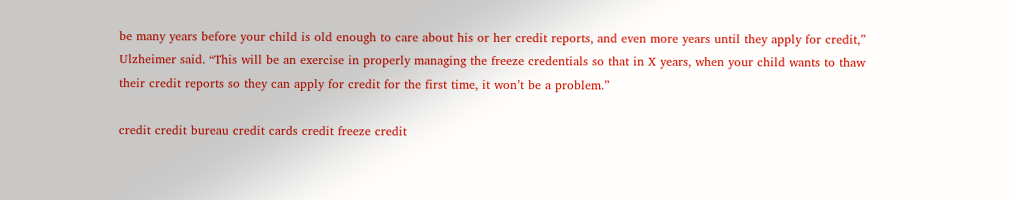be many years before your child is old enough to care about his or her credit reports, and even more years until they apply for credit,” Ulzheimer said. “This will be an exercise in properly managing the freeze credentials so that in X years, when your child wants to thaw their credit reports so they can apply for credit for the first time, it won’t be a problem.”

credit credit bureau credit cards credit freeze credit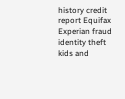history credit report Equifax Experian fraud identity theft kids and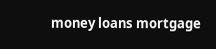money loans mortgage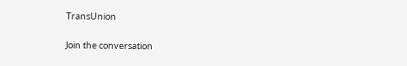TransUnion

Join the conversation